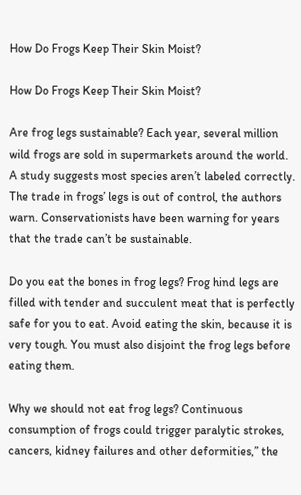How Do Frogs Keep Their Skin Moist?

How Do Frogs Keep Their Skin Moist?

Are frog legs sustainable? Each year, several million wild frogs are sold in supermarkets around the world. A study suggests most species aren’t labeled correctly. The trade in frogs’ legs is out of control, the authors warn. Conservationists have been warning for years that the trade can’t be sustainable.

Do you eat the bones in frog legs? Frog hind legs are filled with tender and succulent meat that is perfectly safe for you to eat. Avoid eating the skin, because it is very tough. You must also disjoint the frog legs before eating them.

Why we should not eat frog legs? Continuous consumption of frogs could trigger paralytic strokes, cancers, kidney failures and other deformities,” the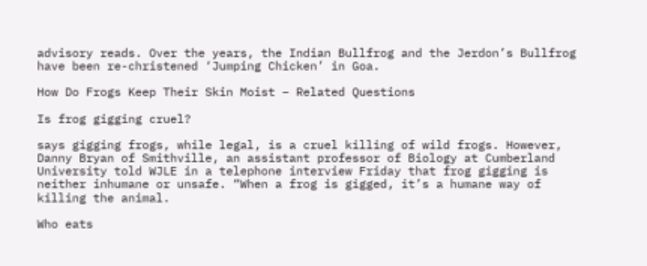advisory reads. Over the years, the Indian Bullfrog and the Jerdon’s Bullfrog have been re-christened ‘Jumping Chicken’ in Goa.

How Do Frogs Keep Their Skin Moist – Related Questions

Is frog gigging cruel?

says gigging frogs, while legal, is a cruel killing of wild frogs. However, Danny Bryan of Smithville, an assistant professor of Biology at Cumberland University told WJLE in a telephone interview Friday that frog gigging is neither inhumane or unsafe. “When a frog is gigged, it’s a humane way of killing the animal.

Who eats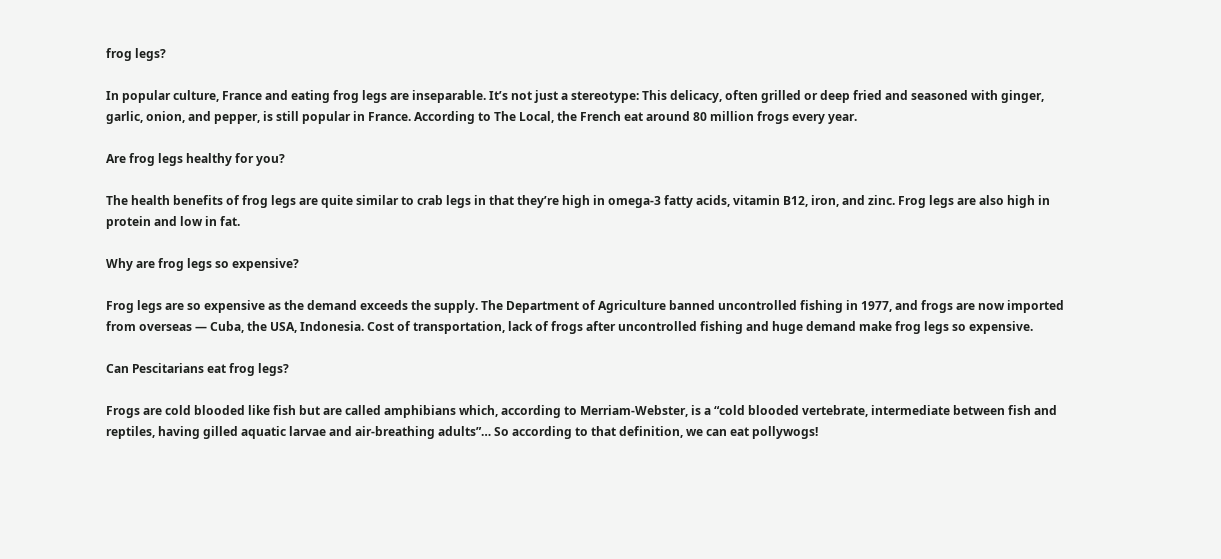frog legs?

In popular culture, France and eating frog legs are inseparable. It’s not just a stereotype: This delicacy, often grilled or deep fried and seasoned with ginger, garlic, onion, and pepper, is still popular in France. According to The Local, the French eat around 80 million frogs every year.

Are frog legs healthy for you?

The health benefits of frog legs are quite similar to crab legs in that they’re high in omega-3 fatty acids, vitamin B12, iron, and zinc. Frog legs are also high in protein and low in fat.

Why are frog legs so expensive?

Frog legs are so expensive as the demand exceeds the supply. The Department of Agriculture banned uncontrolled fishing in 1977, and frogs are now imported from overseas — Cuba, the USA, Indonesia. Cost of transportation, lack of frogs after uncontrolled fishing and huge demand make frog legs so expensive.

Can Pescitarians eat frog legs?

Frogs are cold blooded like fish but are called amphibians which, according to Merriam-Webster, is a “cold blooded vertebrate, intermediate between fish and reptiles, having gilled aquatic larvae and air-breathing adults”… So according to that definition, we can eat pollywogs!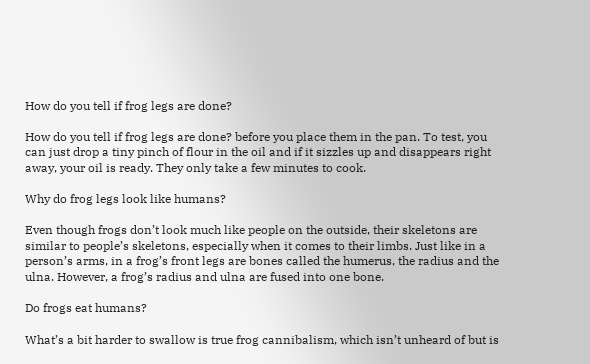How do you tell if frog legs are done?

How do you tell if frog legs are done? before you place them in the pan. To test, you can just drop a tiny pinch of flour in the oil and if it sizzles up and disappears right away, your oil is ready. They only take a few minutes to cook.

Why do frog legs look like humans?

Even though frogs don’t look much like people on the outside, their skeletons are similar to people’s skeletons, especially when it comes to their limbs. Just like in a person’s arms, in a frog’s front legs are bones called the humerus, the radius and the ulna. However, a frog’s radius and ulna are fused into one bone.

Do frogs eat humans?

What’s a bit harder to swallow is true frog cannibalism, which isn’t unheard of but is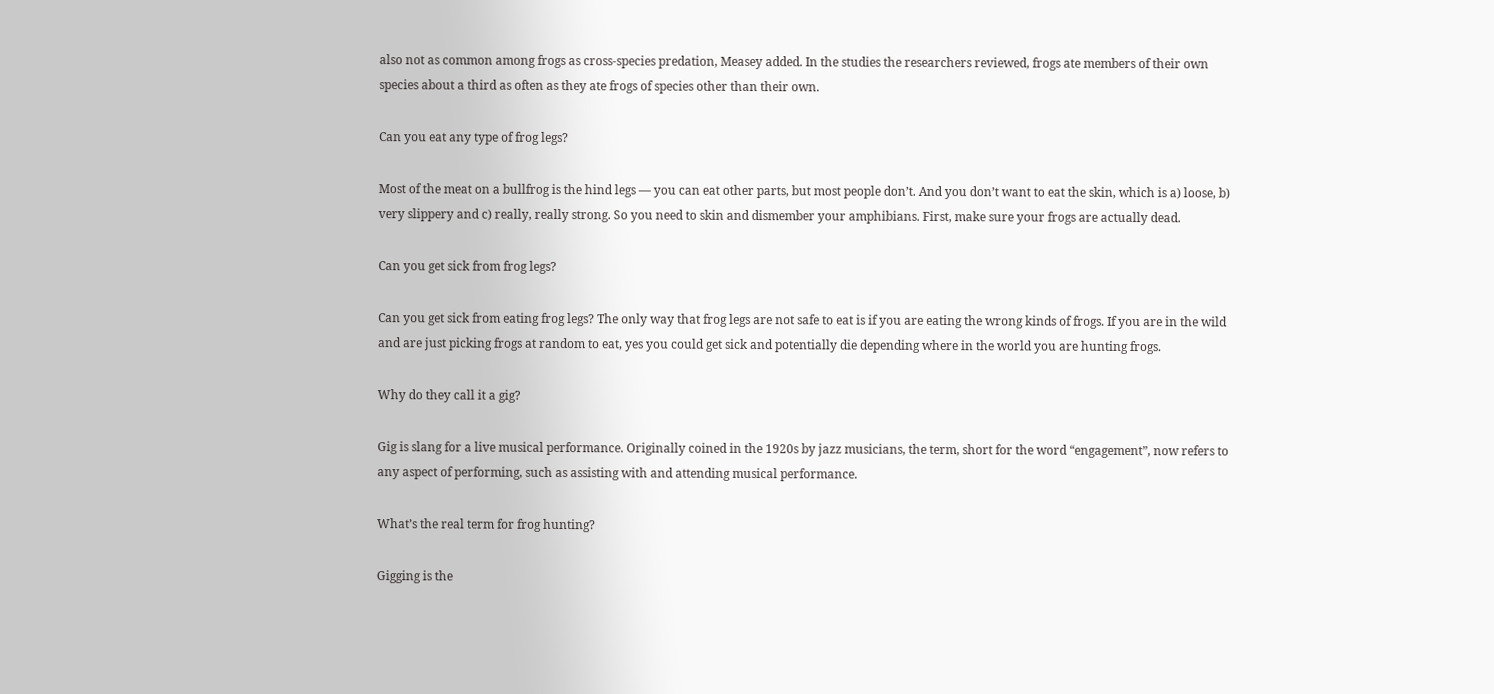also not as common among frogs as cross-species predation, Measey added. In the studies the researchers reviewed, frogs ate members of their own species about a third as often as they ate frogs of species other than their own.

Can you eat any type of frog legs?

Most of the meat on a bullfrog is the hind legs — you can eat other parts, but most people don’t. And you don’t want to eat the skin, which is a) loose, b) very slippery and c) really, really strong. So you need to skin and dismember your amphibians. First, make sure your frogs are actually dead.

Can you get sick from frog legs?

Can you get sick from eating frog legs? The only way that frog legs are not safe to eat is if you are eating the wrong kinds of frogs. If you are in the wild and are just picking frogs at random to eat, yes you could get sick and potentially die depending where in the world you are hunting frogs.

Why do they call it a gig?

Gig is slang for a live musical performance. Originally coined in the 1920s by jazz musicians, the term, short for the word “engagement”, now refers to any aspect of performing, such as assisting with and attending musical performance.

What’s the real term for frog hunting?

Gigging is the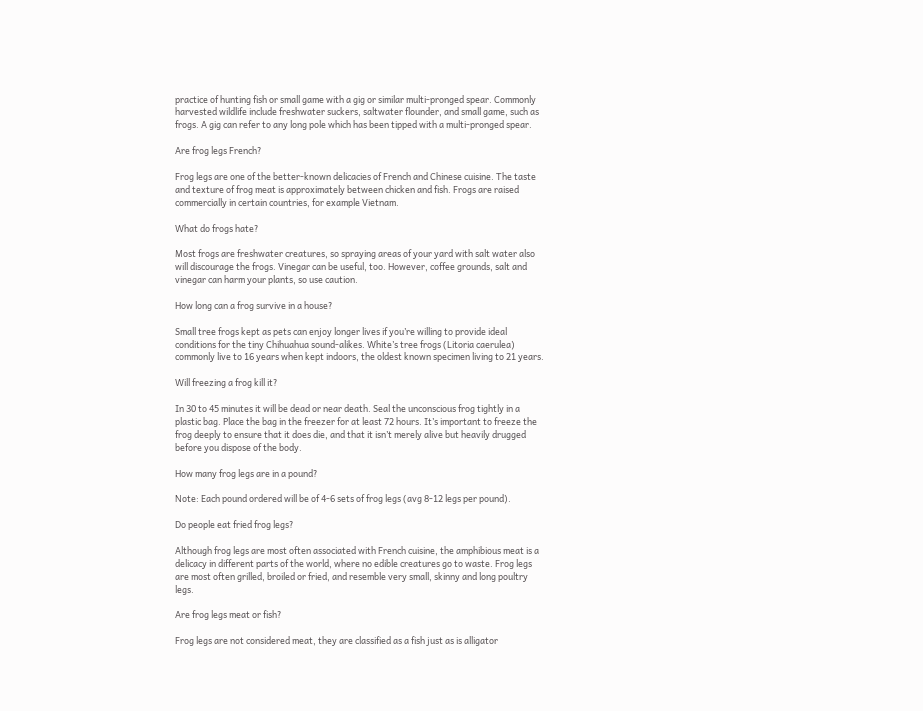practice of hunting fish or small game with a gig or similar multi-pronged spear. Commonly harvested wildlife include freshwater suckers, saltwater flounder, and small game, such as frogs. A gig can refer to any long pole which has been tipped with a multi-pronged spear.

Are frog legs French?

Frog legs are one of the better-known delicacies of French and Chinese cuisine. The taste and texture of frog meat is approximately between chicken and fish. Frogs are raised commercially in certain countries, for example Vietnam.

What do frogs hate?

Most frogs are freshwater creatures, so spraying areas of your yard with salt water also will discourage the frogs. Vinegar can be useful, too. However, coffee grounds, salt and vinegar can harm your plants, so use caution.

How long can a frog survive in a house?

Small tree frogs kept as pets can enjoy longer lives if you’re willing to provide ideal conditions for the tiny Chihuahua sound-alikes. White’s tree frogs (Litoria caerulea) commonly live to 16 years when kept indoors, the oldest known specimen living to 21 years.

Will freezing a frog kill it?

In 30 to 45 minutes it will be dead or near death. Seal the unconscious frog tightly in a plastic bag. Place the bag in the freezer for at least 72 hours. It’s important to freeze the frog deeply to ensure that it does die, and that it isn’t merely alive but heavily drugged before you dispose of the body.

How many frog legs are in a pound?

Note: Each pound ordered will be of 4-6 sets of frog legs (avg 8-12 legs per pound).

Do people eat fried frog legs?

Although frog legs are most often associated with French cuisine, the amphibious meat is a delicacy in different parts of the world, where no edible creatures go to waste. Frog legs are most often grilled, broiled or fried, and resemble very small, skinny and long poultry legs.

Are frog legs meat or fish?

Frog legs are not considered meat, they are classified as a fish just as is alligator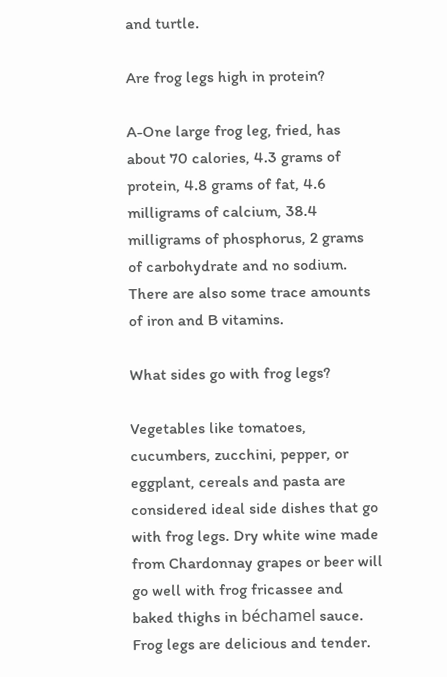and turtle.

Are frog legs high in protein?

A-One large frog leg, fried, has about 70 calories, 4.3 grams of protein, 4.8 grams of fat, 4.6 milligrams of calcium, 38.4 milligrams of phosphorus, 2 grams of carbohydrate and no sodium. There are also some trace amounts of iron and B vitamins.

What sides go with frog legs?

Vegetables like tomatoes, cucumbers, zucchini, pepper, or eggplant, cereals and pasta are considered ideal side dishes that go with frog legs. Dry white wine made from Chardonnay grapes or beer will go well with frog fricassee and baked thighs in béchamel sauce. Frog legs are delicious and tender.